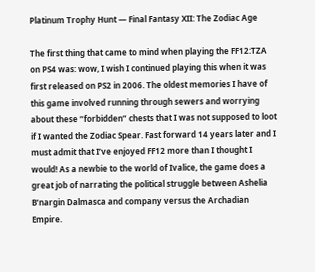Platinum Trophy Hunt — Final Fantasy XII: The Zodiac Age

The first thing that came to mind when playing the FF12:TZA on PS4 was: wow, I wish I continued playing this when it was first released on PS2 in 2006. The oldest memories I have of this game involved running through sewers and worrying about these “forbidden” chests that I was not supposed to loot if I wanted the Zodiac Spear. Fast forward 14 years later and I must admit that I’ve enjoyed FF12 more than I thought I would! As a newbie to the world of Ivalice, the game does a great job of narrating the political struggle between Ashelia B’nargin Dalmasca and company versus the Archadian Empire.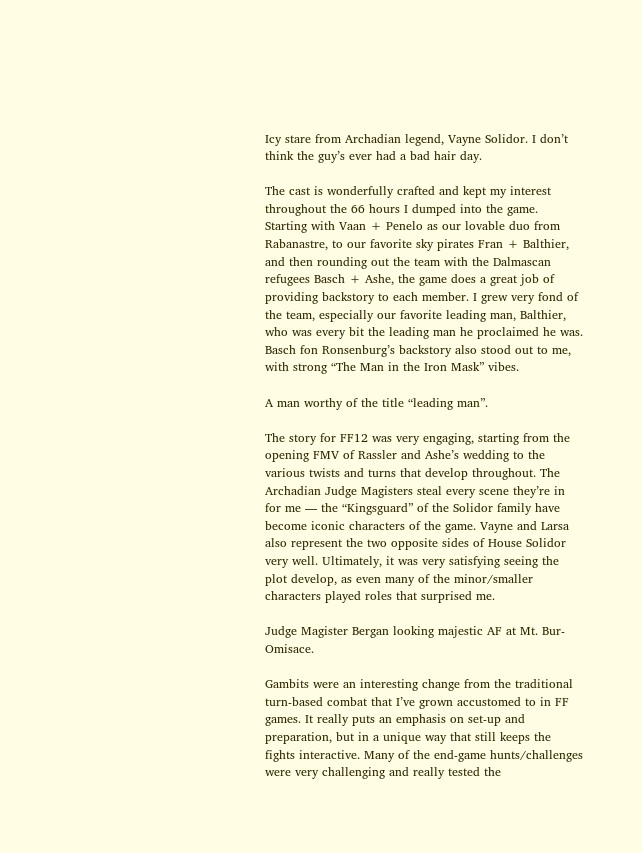Icy stare from Archadian legend, Vayne Solidor. I don’t think the guy’s ever had a bad hair day.

The cast is wonderfully crafted and kept my interest throughout the 66 hours I dumped into the game. Starting with Vaan + Penelo as our lovable duo from Rabanastre, to our favorite sky pirates Fran + Balthier, and then rounding out the team with the Dalmascan refugees Basch + Ashe, the game does a great job of providing backstory to each member. I grew very fond of the team, especially our favorite leading man, Balthier, who was every bit the leading man he proclaimed he was. Basch fon Ronsenburg’s backstory also stood out to me, with strong “The Man in the Iron Mask” vibes.

A man worthy of the title “leading man”.

The story for FF12 was very engaging, starting from the opening FMV of Rassler and Ashe’s wedding to the various twists and turns that develop throughout. The Archadian Judge Magisters steal every scene they’re in for me — the “Kingsguard” of the Solidor family have become iconic characters of the game. Vayne and Larsa also represent the two opposite sides of House Solidor very well. Ultimately, it was very satisfying seeing the plot develop, as even many of the minor/smaller characters played roles that surprised me.

Judge Magister Bergan looking majestic AF at Mt. Bur-Omisace.

Gambits were an interesting change from the traditional turn-based combat that I’ve grown accustomed to in FF games. It really puts an emphasis on set-up and preparation, but in a unique way that still keeps the fights interactive. Many of the end-game hunts/challenges were very challenging and really tested the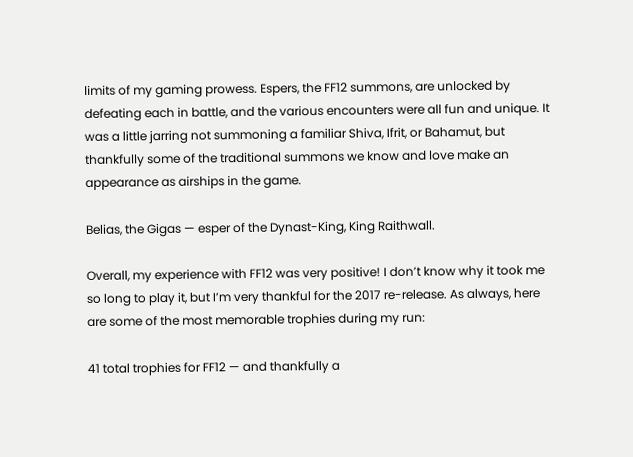limits of my gaming prowess. Espers, the FF12 summons, are unlocked by defeating each in battle, and the various encounters were all fun and unique. It was a little jarring not summoning a familiar Shiva, Ifrit, or Bahamut, but thankfully some of the traditional summons we know and love make an appearance as airships in the game.

Belias, the Gigas — esper of the Dynast-King, King Raithwall.

Overall, my experience with FF12 was very positive! I don’t know why it took me so long to play it, but I’m very thankful for the 2017 re-release. As always, here are some of the most memorable trophies during my run:

41 total trophies for FF12 — and thankfully a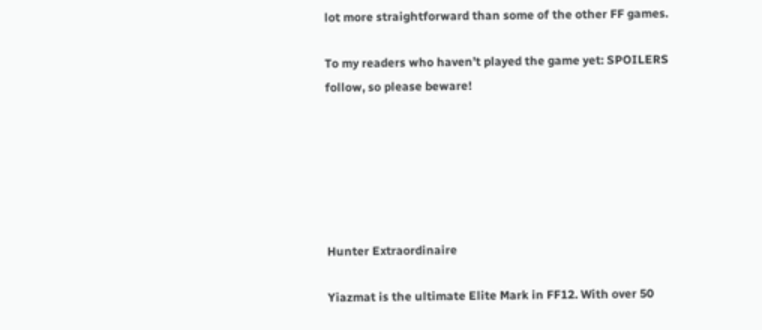lot more straightforward than some of the other FF games.

To my readers who haven’t played the game yet: SPOILERS follow, so please beware!






Hunter Extraordinaire

Yiazmat is the ultimate Elite Mark in FF12. With over 50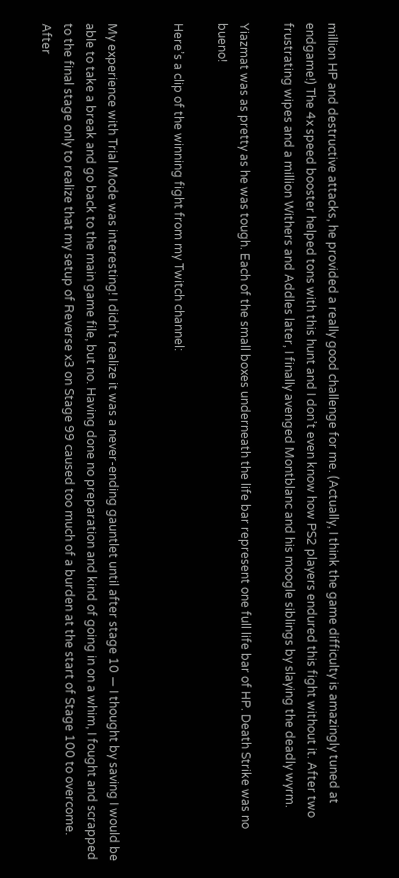million HP and destructive attacks, he provided a really good challenge for me. (Actually, I think the game difficulty is amazingly tuned at endgame!) The 4x speed booster helped tons with this hunt and I don’t even know how PS2 players endured this fight without it. After two frustrating wipes and a million Withers and Addles later, I finally avenged Montblanc and his moogle siblings by slaying the deadly wyrm.

Yiazmat was as pretty as he was tough. Each of the small boxes underneath the life bar represent one full life bar of HP. Death Strike was no bueno!

Here’s a clip of the winning fight from my Twitch channel:


My experience with Trial Mode was interesting! I didn’t realize it was a never-ending gauntlet until after stage 10 — I thought by saving I would be able to take a break and go back to the main game file, but no. Having done no preparation and kind of going in on a whim, I fought and scrapped to the final stage only to realize that my setup of Reverse x3 on Stage 99 caused too much of a burden at the start of Stage 100 to overcome. After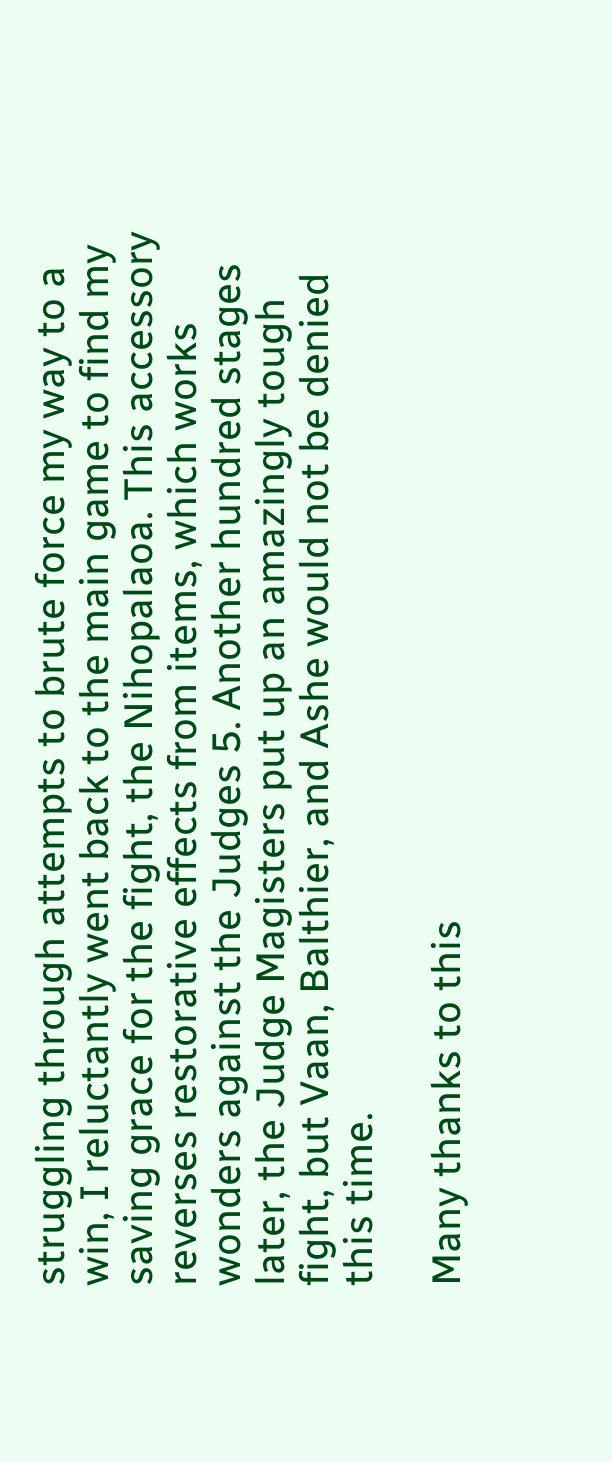struggling through attempts to brute force my way to a win, I reluctantly went back to the main game to find my saving grace for the fight, the Nihopalaoa. This accessory reverses restorative effects from items, which works wonders against the Judges 5. Another hundred stages later, the Judge Magisters put up an amazingly tough fight, but Vaan, Balthier, and Ashe would not be denied this time.

Many thanks to this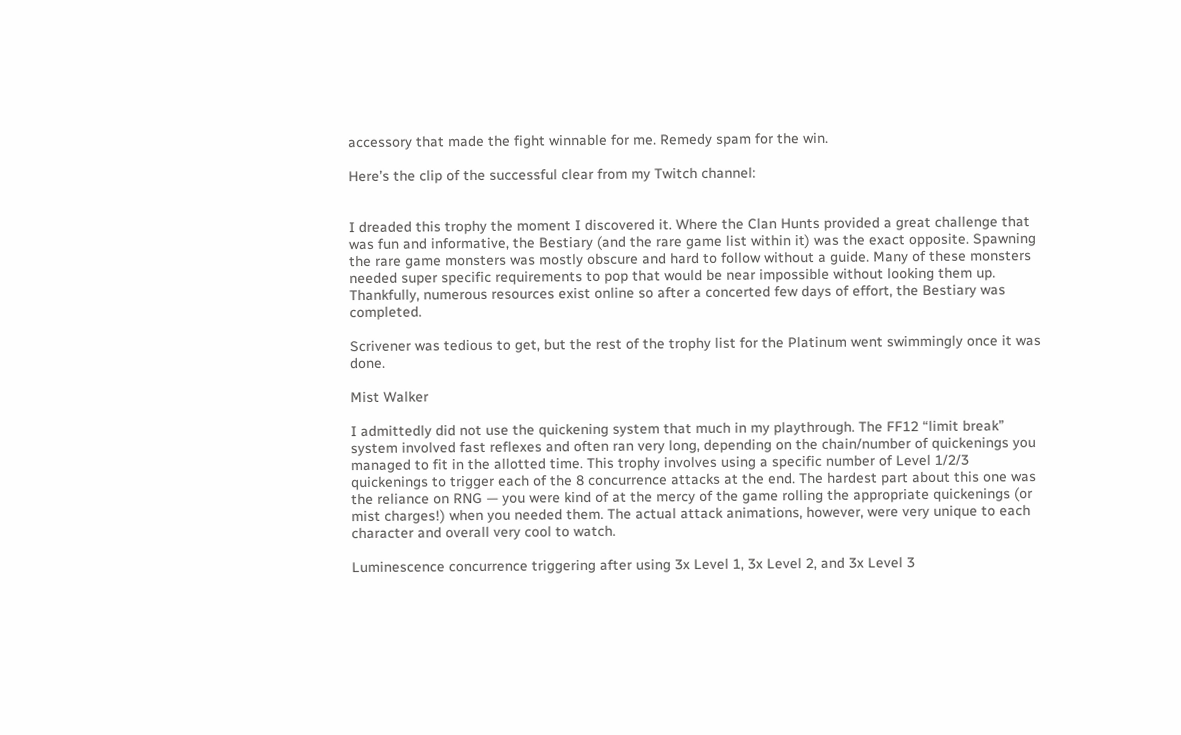accessory that made the fight winnable for me. Remedy spam for the win.

Here’s the clip of the successful clear from my Twitch channel:


I dreaded this trophy the moment I discovered it. Where the Clan Hunts provided a great challenge that was fun and informative, the Bestiary (and the rare game list within it) was the exact opposite. Spawning the rare game monsters was mostly obscure and hard to follow without a guide. Many of these monsters needed super specific requirements to pop that would be near impossible without looking them up. Thankfully, numerous resources exist online so after a concerted few days of effort, the Bestiary was completed.

Scrivener was tedious to get, but the rest of the trophy list for the Platinum went swimmingly once it was done.

Mist Walker

I admittedly did not use the quickening system that much in my playthrough. The FF12 “limit break” system involved fast reflexes and often ran very long, depending on the chain/number of quickenings you managed to fit in the allotted time. This trophy involves using a specific number of Level 1/2/3 quickenings to trigger each of the 8 concurrence attacks at the end. The hardest part about this one was the reliance on RNG — you were kind of at the mercy of the game rolling the appropriate quickenings (or mist charges!) when you needed them. The actual attack animations, however, were very unique to each character and overall very cool to watch.

Luminescence concurrence triggering after using 3x Level 1, 3x Level 2, and 3x Level 3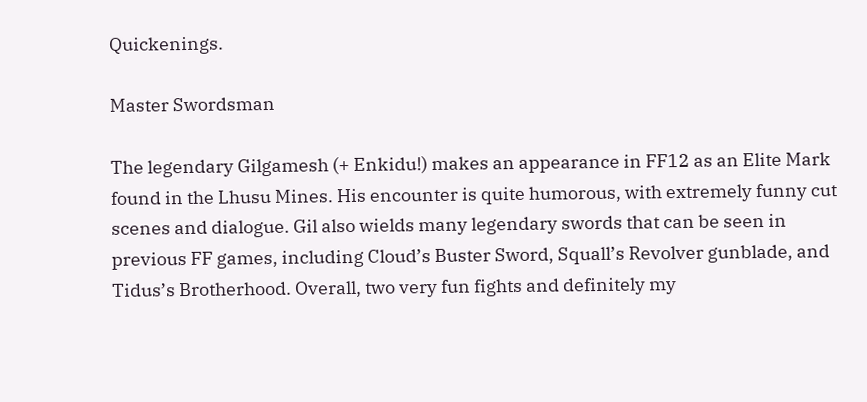Quickenings.

Master Swordsman

The legendary Gilgamesh (+ Enkidu!) makes an appearance in FF12 as an Elite Mark found in the Lhusu Mines. His encounter is quite humorous, with extremely funny cut scenes and dialogue. Gil also wields many legendary swords that can be seen in previous FF games, including Cloud’s Buster Sword, Squall’s Revolver gunblade, and Tidus’s Brotherhood. Overall, two very fun fights and definitely my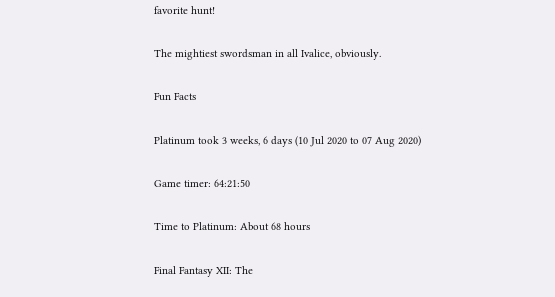favorite hunt!

The mightiest swordsman in all Ivalice, obviously.

Fun Facts

Platinum took 3 weeks, 6 days (10 Jul 2020 to 07 Aug 2020)

Game timer: 64:21:50

Time to Platinum: About 68 hours

Final Fantasy XII: The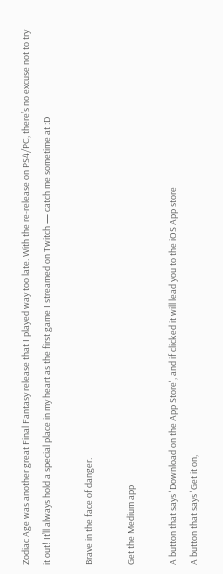Zodiac Age was another great Final Fantasy release that I played way too late. With the re-release on PS4/PC, there’s no excuse not to try it out! It’ll always hold a special place in my heart as the first game I streamed on Twitch — catch me sometime at :D

Brave in the face of danger.

Get the Medium app

A button that says 'Download on the App Store', and if clicked it will lead you to the iOS App store
A button that says 'Get it on,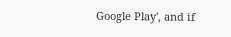Google Play', and if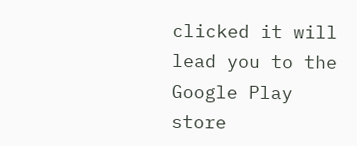clicked it will lead you to the Google Play store